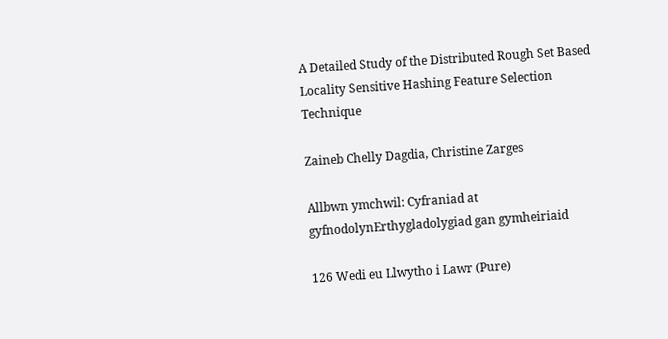A Detailed Study of the Distributed Rough Set Based Locality Sensitive Hashing Feature Selection Technique

Zaineb Chelly Dagdia, Christine Zarges

Allbwn ymchwil: Cyfraniad at gyfnodolynErthygladolygiad gan gymheiriaid

126 Wedi eu Llwytho i Lawr (Pure)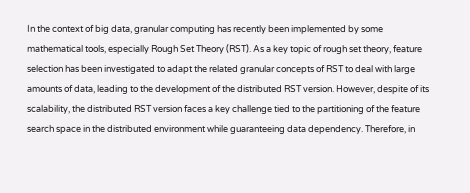In the context of big data, granular computing has recently been implemented by some mathematical tools, especially Rough Set Theory (RST). As a key topic of rough set theory, feature selection has been investigated to adapt the related granular concepts of RST to deal with large amounts of data, leading to the development of the distributed RST version. However, despite of its scalability, the distributed RST version faces a key challenge tied to the partitioning of the feature search space in the distributed environment while guaranteeing data dependency. Therefore, in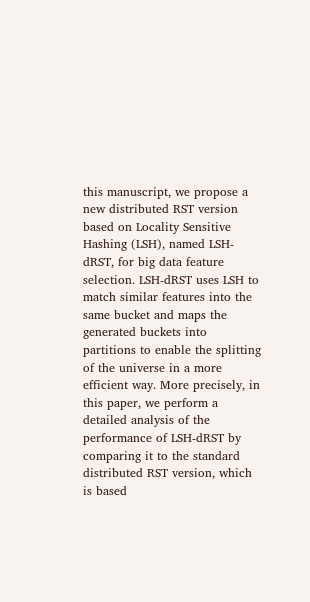this manuscript, we propose a new distributed RST version based on Locality Sensitive Hashing (LSH), named LSH-dRST, for big data feature selection. LSH-dRST uses LSH to match similar features into the same bucket and maps the generated buckets into partitions to enable the splitting of the universe in a more efficient way. More precisely, in this paper, we perform a detailed analysis of the performance of LSH-dRST by comparing it to the standard distributed RST version, which is based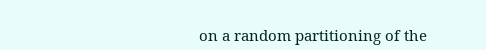on a random partitioning of the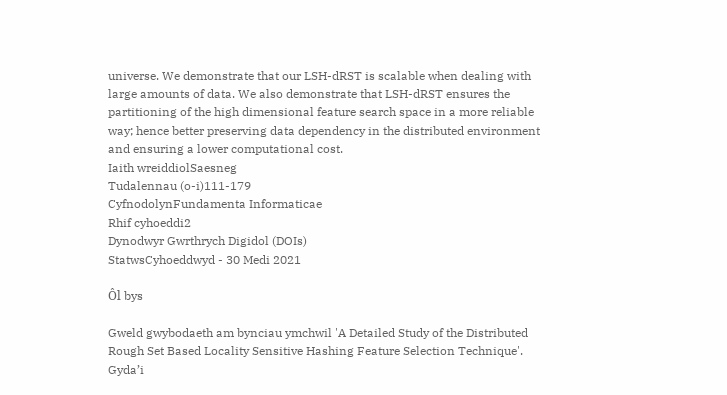universe. We demonstrate that our LSH-dRST is scalable when dealing with large amounts of data. We also demonstrate that LSH-dRST ensures the partitioning of the high dimensional feature search space in a more reliable way; hence better preserving data dependency in the distributed environment and ensuring a lower computational cost.
Iaith wreiddiolSaesneg
Tudalennau (o-i)111-179
CyfnodolynFundamenta Informaticae
Rhif cyhoeddi2
Dynodwyr Gwrthrych Digidol (DOIs)
StatwsCyhoeddwyd - 30 Medi 2021

Ôl bys

Gweld gwybodaeth am bynciau ymchwil 'A Detailed Study of the Distributed Rough Set Based Locality Sensitive Hashing Feature Selection Technique'. Gyda’i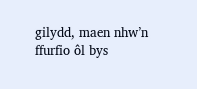gilydd, maen nhw’n ffurfio ôl bys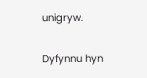unigryw.

Dyfynnu hyn